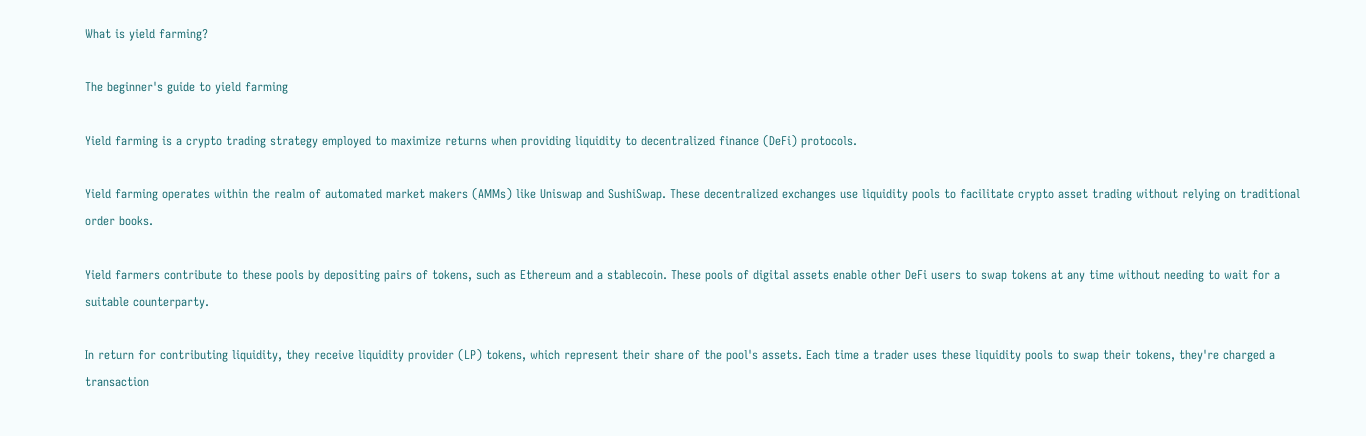What is yield farming?

The beginner's guide to yield farming

Yield farming is a crypto trading strategy employed to maximize returns when providing liquidity to decentralized finance (DeFi) protocols.

Yield farming operates within the realm of automated market makers (AMMs) like Uniswap and SushiSwap. These decentralized exchanges use liquidity pools to facilitate crypto asset trading without relying on traditional order books.

Yield farmers contribute to these pools by depositing pairs of tokens, such as Ethereum and a stablecoin. These pools of digital assets enable other DeFi users to swap tokens at any time without needing to wait for a suitable counterparty.

In return for contributing liquidity, they receive liquidity provider (LP) tokens, which represent their share of the pool's assets. Each time a trader uses these liquidity pools to swap their tokens, they're charged a transaction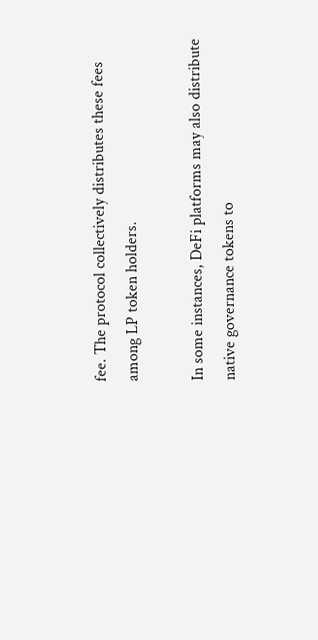fee. The protocol collectively distributes these fees among LP token holders.

In some instances, DeFi platforms may also distribute native governance tokens to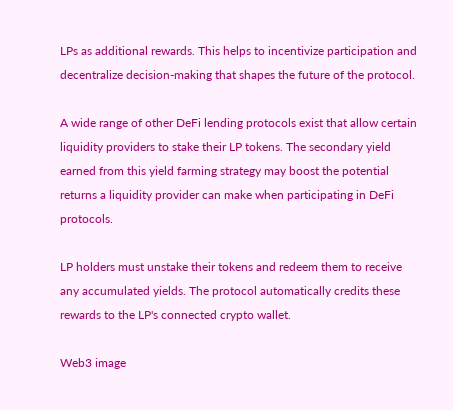LPs as additional rewards. This helps to incentivize participation and decentralize decision-making that shapes the future of the protocol.

A wide range of other DeFi lending protocols exist that allow certain liquidity providers to stake their LP tokens. The secondary yield earned from this yield farming strategy may boost the potential returns a liquidity provider can make when participating in DeFi protocols.

LP holders must unstake their tokens and redeem them to receive any accumulated yields. The protocol automatically credits these rewards to the LP's connected crypto wallet.

Web3 image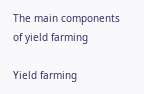The main components of yield farming

Yield farming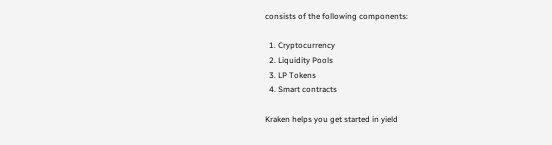consists of the following components:

  1. Cryptocurrency
  2. Liquidity Pools
  3. LP Tokens
  4. Smart contracts

Kraken helps you get started in yield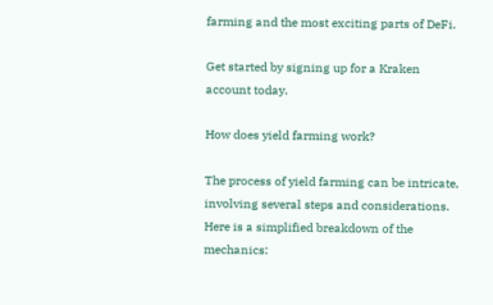farming and the most exciting parts of DeFi.

Get started by signing up for a Kraken account today.

How does yield farming work?

The process of yield farming can be intricate, involving several steps and considerations. Here is a simplified breakdown of the mechanics: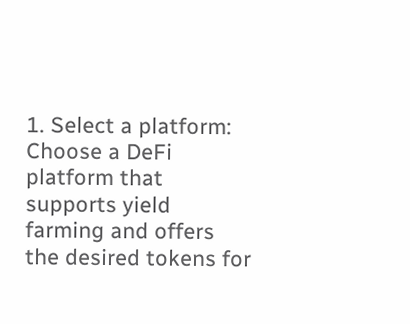1. Select a platform: Choose a DeFi platform that supports yield farming and offers the desired tokens for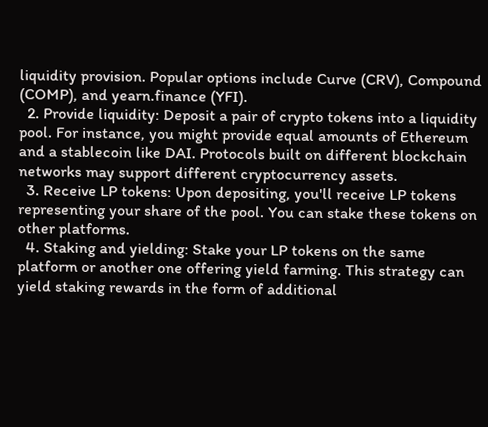liquidity provision. Popular options include Curve (CRV), Compound (COMP), and yearn.finance (YFI).
  2. Provide liquidity: Deposit a pair of crypto tokens into a liquidity pool. For instance, you might provide equal amounts of Ethereum and a stablecoin like DAI. Protocols built on different blockchain networks may support different cryptocurrency assets.
  3. Receive LP tokens: Upon depositing, you'll receive LP tokens representing your share of the pool. You can stake these tokens on other platforms.
  4. Staking and yielding: Stake your LP tokens on the same platform or another one offering yield farming. This strategy can yield staking rewards in the form of additional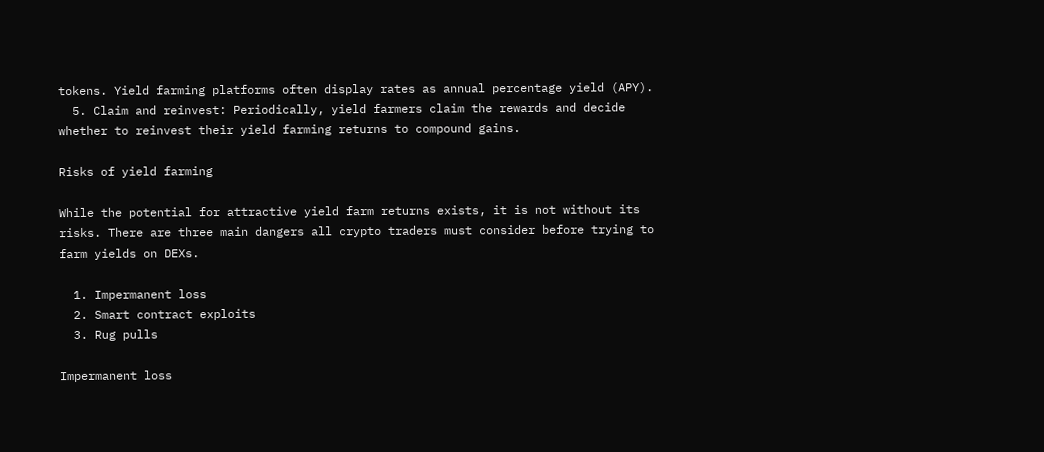tokens. Yield farming platforms often display rates as annual percentage yield (APY).
  5. Claim and reinvest: Periodically, yield farmers claim the rewards and decide whether to reinvest their yield farming returns to compound gains.

Risks of yield farming

While the potential for attractive yield farm returns exists, it is not without its risks. There are three main dangers all crypto traders must consider before trying to farm yields on DEXs.

  1. Impermanent loss
  2. Smart contract exploits
  3. Rug pulls

Impermanent loss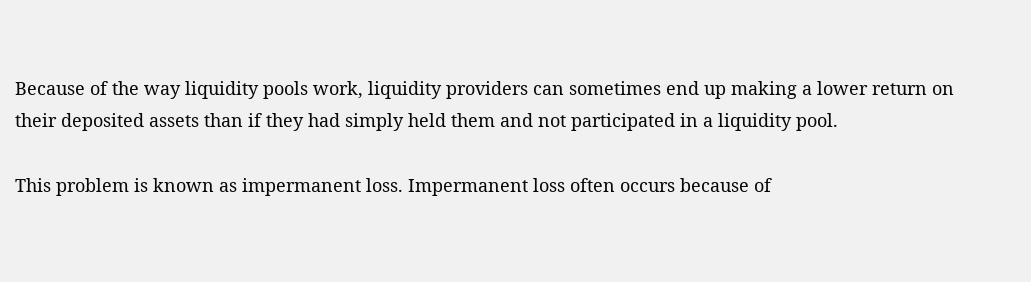Because of the way liquidity pools work, liquidity providers can sometimes end up making a lower return on their deposited assets than if they had simply held them and not participated in a liquidity pool.

This problem is known as impermanent loss. Impermanent loss often occurs because of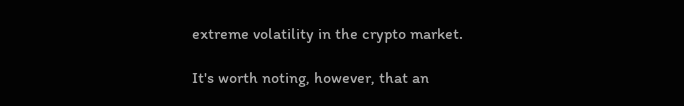extreme volatility in the crypto market.

It's worth noting, however, that an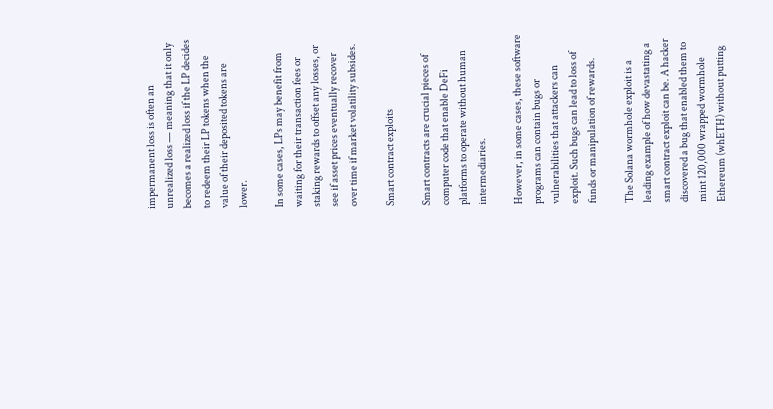impermanent loss is often an unrealized loss — meaning that it only becomes a realized loss if the LP decides to redeem their LP tokens when the value of their deposited tokens are lower.

In some cases, LPs may benefit from waiting for their transaction fees or staking rewards to offset any losses, or see if asset prices eventually recover over time if market volatility subsides.

Smart contract exploits

Smart contracts are crucial pieces of computer code that enable DeFi platforms to operate without human intermediaries.

However, in some cases, these software programs can contain bugs or vulnerabilities that attackers can exploit. Such bugs can lead to loss of funds or manipulation of rewards.

The Solana wormhole exploit is a leading example of how devastating a smart contract exploit can be. A hacker discovered a bug that enabled them to mint 120,000 wrapped wormhole Ethereum (whETH) without putting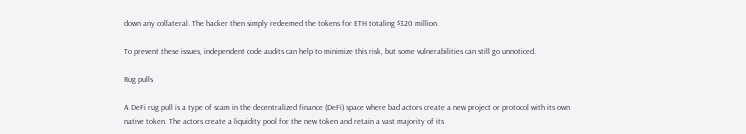down any collateral. The hacker then simply redeemed the tokens for ETH totaling $320 million.

To prevent these issues, independent code audits can help to minimize this risk, but some vulnerabilities can still go unnoticed.

Rug pulls

A DeFi rug pull is a type of scam in the decentralized finance (DeFi) space where bad actors create a new project or protocol with its own native token. The actors create a liquidity pool for the new token and retain a vast majority of its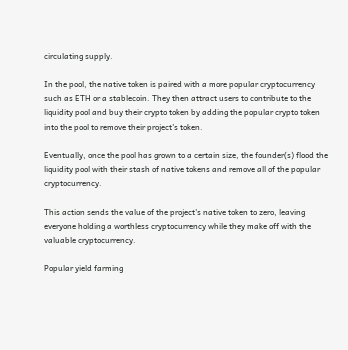circulating supply.

In the pool, the native token is paired with a more popular cryptocurrency such as ETH or a stablecoin. They then attract users to contribute to the liquidity pool and buy their crypto token by adding the popular crypto token into the pool to remove their project's token.

Eventually, once the pool has grown to a certain size, the founder(s) flood the liquidity pool with their stash of native tokens and remove all of the popular cryptocurrency.

This action sends the value of the project's native token to zero, leaving everyone holding a worthless cryptocurrency while they make off with the valuable cryptocurrency.

Popular yield farming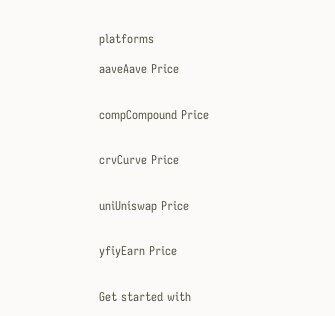platforms

aaveAave Price


compCompound Price


crvCurve Price


uniUniswap Price


yfiyEarn Price


Get started with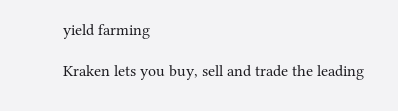yield farming

Kraken lets you buy, sell and trade the leading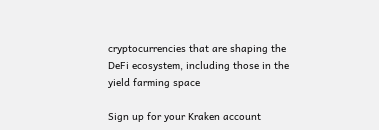cryptocurrencies that are shaping the DeFi ecosystem, including those in the yield farming space

Sign up for your Kraken account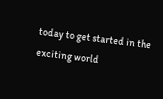today to get started in the exciting world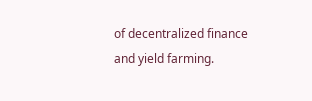of decentralized finance and yield farming.